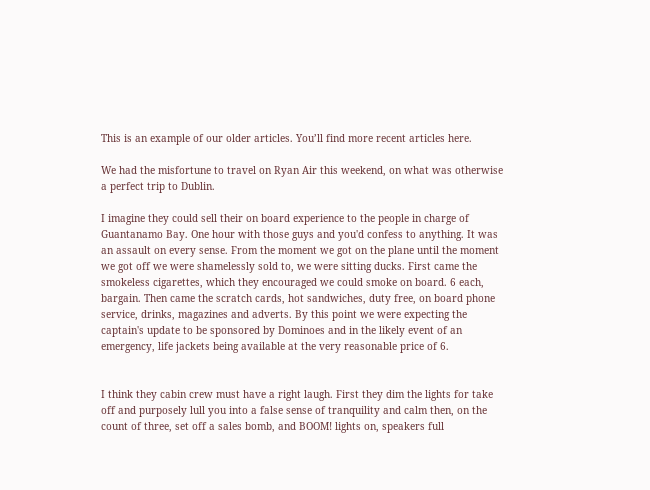This is an example of our older articles. You’ll find more recent articles here.

We had the misfortune to travel on Ryan Air this weekend, on what was otherwise a perfect trip to Dublin.

I imagine they could sell their on board experience to the people in charge of Guantanamo Bay. One hour with those guys and you'd confess to anything. It was an assault on every sense. From the moment we got on the plane until the moment we got off we were shamelessly sold to, we were sitting ducks. First came the smokeless cigarettes, which they encouraged we could smoke on board. 6 each, bargain. Then came the scratch cards, hot sandwiches, duty free, on board phone service, drinks, magazines and adverts. By this point we were expecting the captain's update to be sponsored by Dominoes and in the likely event of an emergency, life jackets being available at the very reasonable price of 6.


I think they cabin crew must have a right laugh. First they dim the lights for take off and purposely lull you into a false sense of tranquility and calm then, on the count of three, set off a sales bomb, and BOOM! lights on, speakers full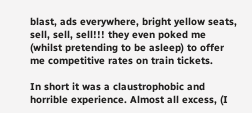blast, ads everywhere, bright yellow seats, sell, sell, sell!!! they even poked me (whilst pretending to be asleep) to offer me competitive rates on train tickets.

In short it was a claustrophobic and horrible experience. Almost all excess, (I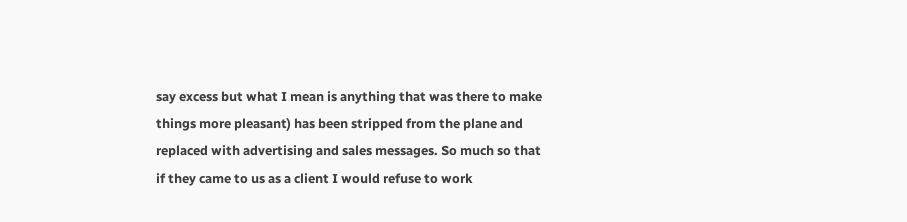say excess but what I mean is anything that was there to make things more pleasant) has been stripped from the plane and replaced with advertising and sales messages. So much so that if they came to us as a client I would refuse to work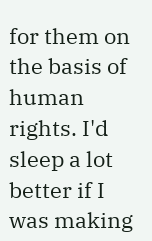for them on the basis of human rights. I'd sleep a lot better if I was making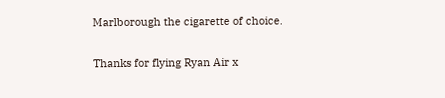Marlborough the cigarette of choice.

Thanks for flying Ryan Air x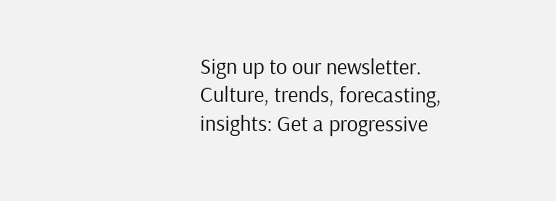Sign up to our newsletter. Culture, trends, forecasting, insights: Get a progressive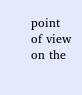point of view on the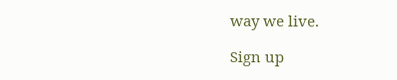way we live.

Sign up